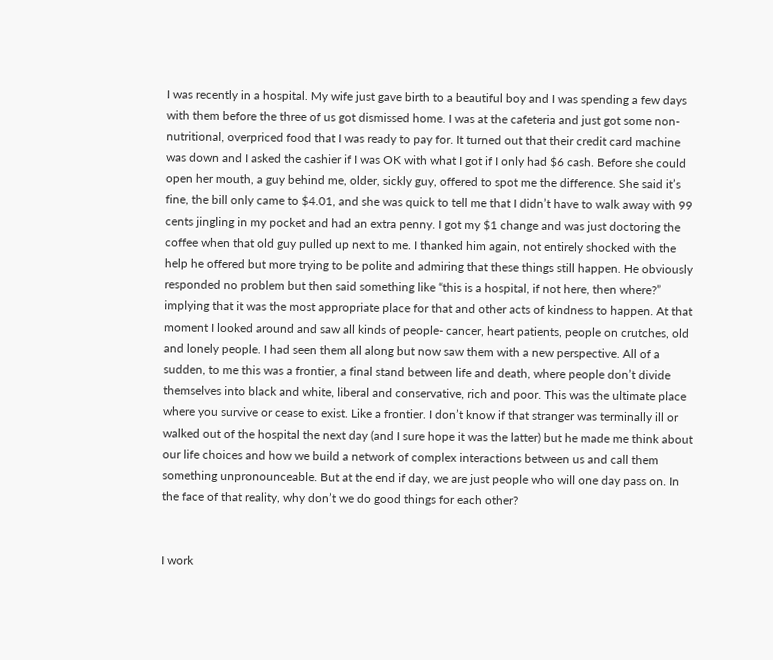I was recently in a hospital. My wife just gave birth to a beautiful boy and I was spending a few days with them before the three of us got dismissed home. I was at the cafeteria and just got some non-nutritional, overpriced food that I was ready to pay for. It turned out that their credit card machine was down and I asked the cashier if I was OK with what I got if I only had $6 cash. Before she could open her mouth, a guy behind me, older, sickly guy, offered to spot me the difference. She said it’s fine, the bill only came to $4.01, and she was quick to tell me that I didn’t have to walk away with 99 cents jingling in my pocket and had an extra penny. I got my $1 change and was just doctoring the coffee when that old guy pulled up next to me. I thanked him again, not entirely shocked with the help he offered but more trying to be polite and admiring that these things still happen. He obviously responded no problem but then said something like “this is a hospital, if not here, then where?” implying that it was the most appropriate place for that and other acts of kindness to happen. At that moment I looked around and saw all kinds of people- cancer, heart patients, people on crutches, old and lonely people. I had seen them all along but now saw them with a new perspective. All of a sudden, to me this was a frontier, a final stand between life and death, where people don’t divide themselves into black and white, liberal and conservative, rich and poor. This was the ultimate place where you survive or cease to exist. Like a frontier. I don’t know if that stranger was terminally ill or walked out of the hospital the next day (and I sure hope it was the latter) but he made me think about our life choices and how we build a network of complex interactions between us and call them something unpronounceable. But at the end if day, we are just people who will one day pass on. In the face of that reality, why don’t we do good things for each other?


I work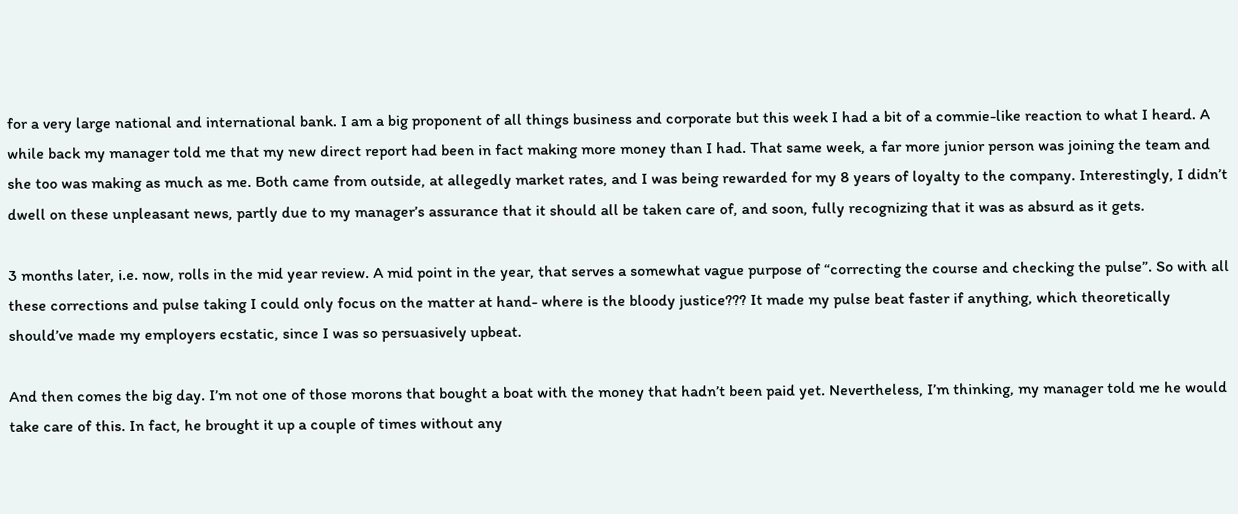for a very large national and international bank. I am a big proponent of all things business and corporate but this week I had a bit of a commie-like reaction to what I heard. A while back my manager told me that my new direct report had been in fact making more money than I had. That same week, a far more junior person was joining the team and she too was making as much as me. Both came from outside, at allegedly market rates, and I was being rewarded for my 8 years of loyalty to the company. Interestingly, I didn’t dwell on these unpleasant news, partly due to my manager’s assurance that it should all be taken care of, and soon, fully recognizing that it was as absurd as it gets.

3 months later, i.e. now, rolls in the mid year review. A mid point in the year, that serves a somewhat vague purpose of “correcting the course and checking the pulse”. So with all these corrections and pulse taking I could only focus on the matter at hand- where is the bloody justice??? It made my pulse beat faster if anything, which theoretically should’ve made my employers ecstatic, since I was so persuasively upbeat.

And then comes the big day. I’m not one of those morons that bought a boat with the money that hadn’t been paid yet. Nevertheless, I’m thinking, my manager told me he would take care of this. In fact, he brought it up a couple of times without any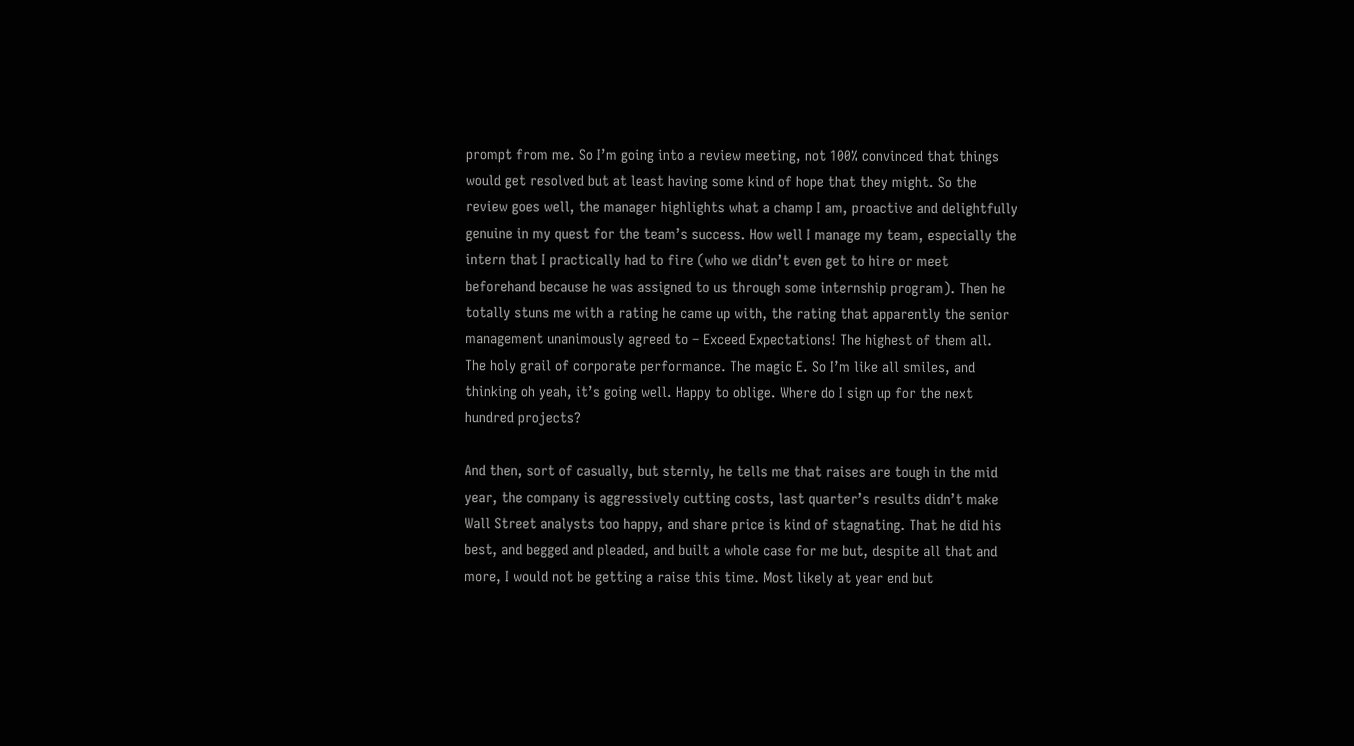prompt from me. So I’m going into a review meeting, not 100% convinced that things would get resolved but at least having some kind of hope that they might. So the review goes well, the manager highlights what a champ I am, proactive and delightfully genuine in my quest for the team’s success. How well I manage my team, especially the intern that I practically had to fire (who we didn’t even get to hire or meet beforehand because he was assigned to us through some internship program). Then he totally stuns me with a rating he came up with, the rating that apparently the senior management unanimously agreed to – Exceed Expectations! The highest of them all.  The holy grail of corporate performance. The magic E. So I’m like all smiles, and thinking oh yeah, it’s going well. Happy to oblige. Where do I sign up for the next hundred projects?

And then, sort of casually, but sternly, he tells me that raises are tough in the mid year, the company is aggressively cutting costs, last quarter’s results didn’t make Wall Street analysts too happy, and share price is kind of stagnating. That he did his best, and begged and pleaded, and built a whole case for me but, despite all that and more, I would not be getting a raise this time. Most likely at year end but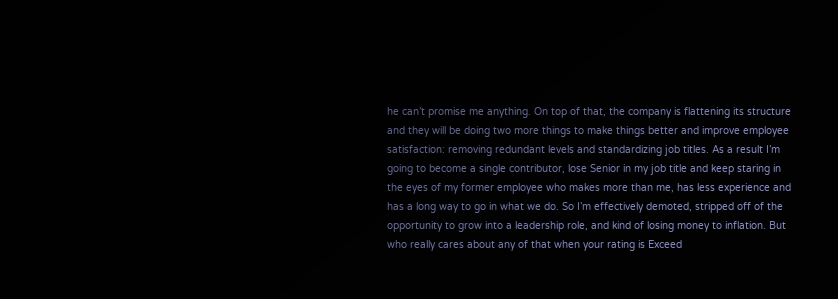he can’t promise me anything. On top of that, the company is flattening its structure and they will be doing two more things to make things better and improve employee satisfaction: removing redundant levels and standardizing job titles. As a result I’m going to become a single contributor, lose Senior in my job title and keep staring in the eyes of my former employee who makes more than me, has less experience and has a long way to go in what we do. So I’m effectively demoted, stripped off of the opportunity to grow into a leadership role, and kind of losing money to inflation. But who really cares about any of that when your rating is Exceed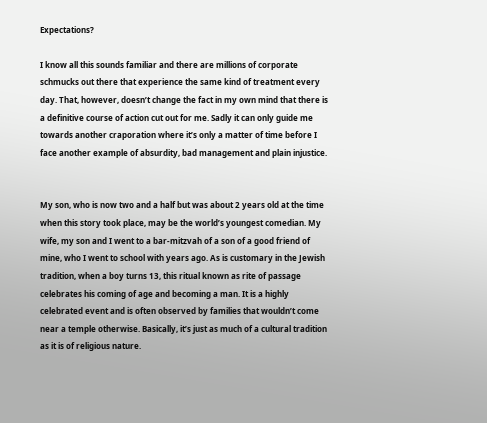Expectations?

I know all this sounds familiar and there are millions of corporate schmucks out there that experience the same kind of treatment every day. That, however, doesn’t change the fact in my own mind that there is a definitive course of action cut out for me. Sadly it can only guide me towards another craporation where it’s only a matter of time before I face another example of absurdity, bad management and plain injustice.


My son, who is now two and a half but was about 2 years old at the time when this story took place, may be the world’s youngest comedian. My wife, my son and I went to a bar-mitzvah of a son of a good friend of mine, who I went to school with years ago. As is customary in the Jewish tradition, when a boy turns 13, this ritual known as rite of passage celebrates his coming of age and becoming a man. It is a highly celebrated event and is often observed by families that wouldn’t come near a temple otherwise. Basically, it’s just as much of a cultural tradition as it is of religious nature.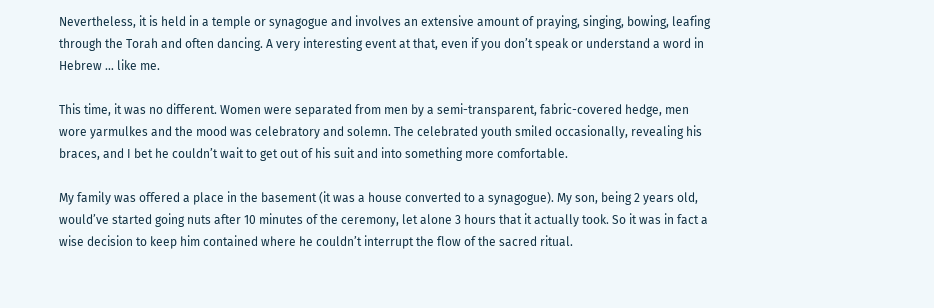Nevertheless, it is held in a temple or synagogue and involves an extensive amount of praying, singing, bowing, leafing through the Torah and often dancing. A very interesting event at that, even if you don’t speak or understand a word in Hebrew … like me.

This time, it was no different. Women were separated from men by a semi-transparent, fabric-covered hedge, men wore yarmulkes and the mood was celebratory and solemn. The celebrated youth smiled occasionally, revealing his braces, and I bet he couldn’t wait to get out of his suit and into something more comfortable.

My family was offered a place in the basement (it was a house converted to a synagogue). My son, being 2 years old, would’ve started going nuts after 10 minutes of the ceremony, let alone 3 hours that it actually took. So it was in fact a wise decision to keep him contained where he couldn’t interrupt the flow of the sacred ritual.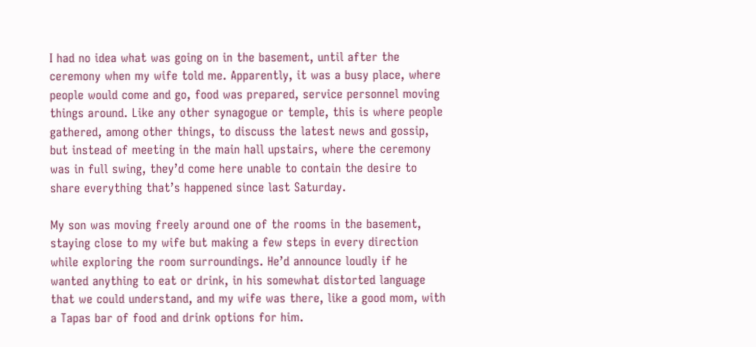I had no idea what was going on in the basement, until after the ceremony when my wife told me. Apparently, it was a busy place, where people would come and go, food was prepared, service personnel moving things around. Like any other synagogue or temple, this is where people gathered, among other things, to discuss the latest news and gossip, but instead of meeting in the main hall upstairs, where the ceremony was in full swing, they’d come here unable to contain the desire to share everything that’s happened since last Saturday.

My son was moving freely around one of the rooms in the basement, staying close to my wife but making a few steps in every direction while exploring the room surroundings. He’d announce loudly if he wanted anything to eat or drink, in his somewhat distorted language that we could understand, and my wife was there, like a good mom, with a Tapas bar of food and drink options for him.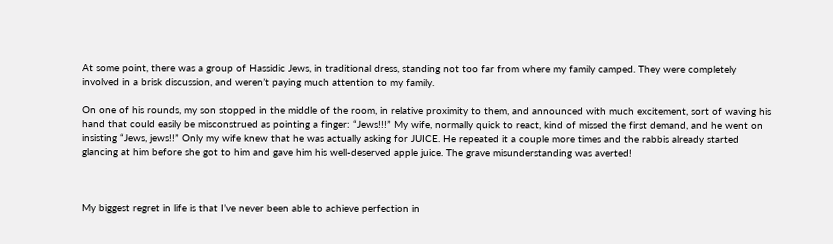At some point, there was a group of Hassidic Jews, in traditional dress, standing not too far from where my family camped. They were completely involved in a brisk discussion, and weren’t paying much attention to my family.

On one of his rounds, my son stopped in the middle of the room, in relative proximity to them, and announced with much excitement, sort of waving his hand that could easily be misconstrued as pointing a finger: “Jews!!!” My wife, normally quick to react, kind of missed the first demand, and he went on insisting “Jews, jews!!” Only my wife knew that he was actually asking for JUICE. He repeated it a couple more times and the rabbis already started glancing at him before she got to him and gave him his well-deserved apple juice. The grave misunderstanding was averted!



My biggest regret in life is that I’ve never been able to achieve perfection in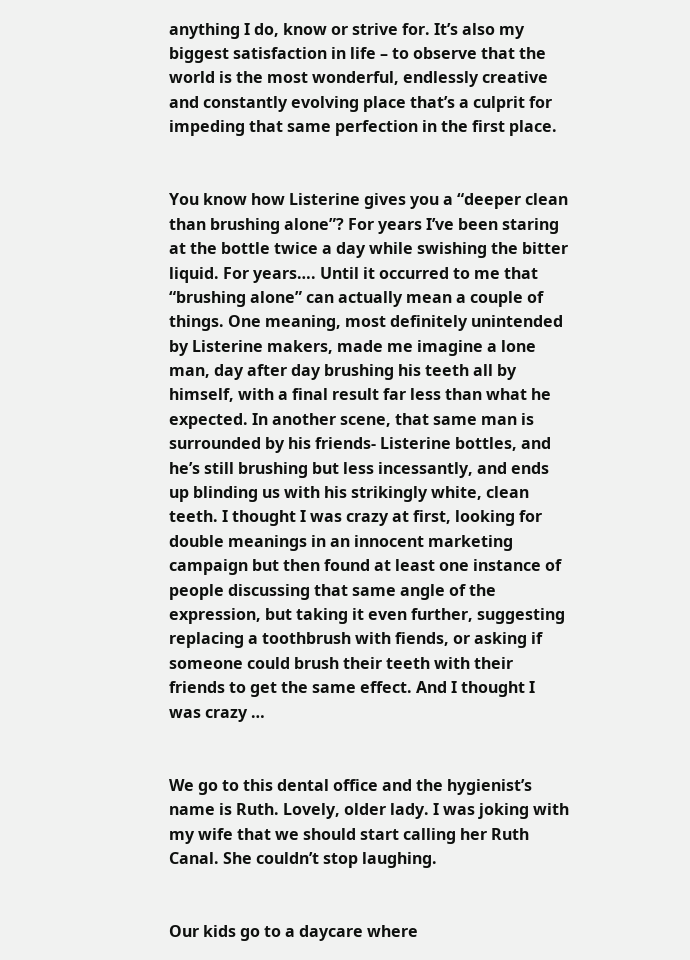anything I do, know or strive for. It’s also my biggest satisfaction in life – to observe that the world is the most wonderful, endlessly creative and constantly evolving place that’s a culprit for impeding that same perfection in the first place.


You know how Listerine gives you a “deeper clean than brushing alone”? For years I’ve been staring at the bottle twice a day while swishing the bitter liquid. For years…. Until it occurred to me that “brushing alone” can actually mean a couple of things. One meaning, most definitely unintended by Listerine makers, made me imagine a lone man, day after day brushing his teeth all by himself, with a final result far less than what he expected. In another scene, that same man is surrounded by his friends- Listerine bottles, and he’s still brushing but less incessantly, and ends up blinding us with his strikingly white, clean teeth. I thought I was crazy at first, looking for double meanings in an innocent marketing campaign but then found at least one instance of people discussing that same angle of the expression, but taking it even further, suggesting replacing a toothbrush with fiends, or asking if someone could brush their teeth with their friends to get the same effect. And I thought I was crazy …


We go to this dental office and the hygienist’s name is Ruth. Lovely, older lady. I was joking with my wife that we should start calling her Ruth Canal. She couldn’t stop laughing.


Our kids go to a daycare where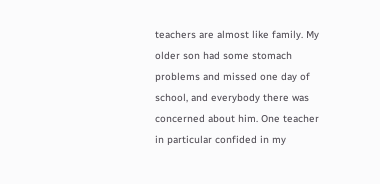teachers are almost like family. My older son had some stomach problems and missed one day of school, and everybody there was concerned about him. One teacher in particular confided in my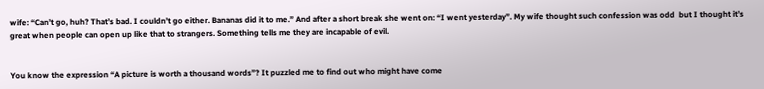wife: “Can’t go, huh? That’s bad. I couldn’t go either. Bananas did it to me.” And after a short break she went on: “I went yesterday”. My wife thought such confession was odd  but I thought it’s great when people can open up like that to strangers. Something tells me they are incapable of evil.


You know the expression “A picture is worth a thousand words”? It puzzled me to find out who might have come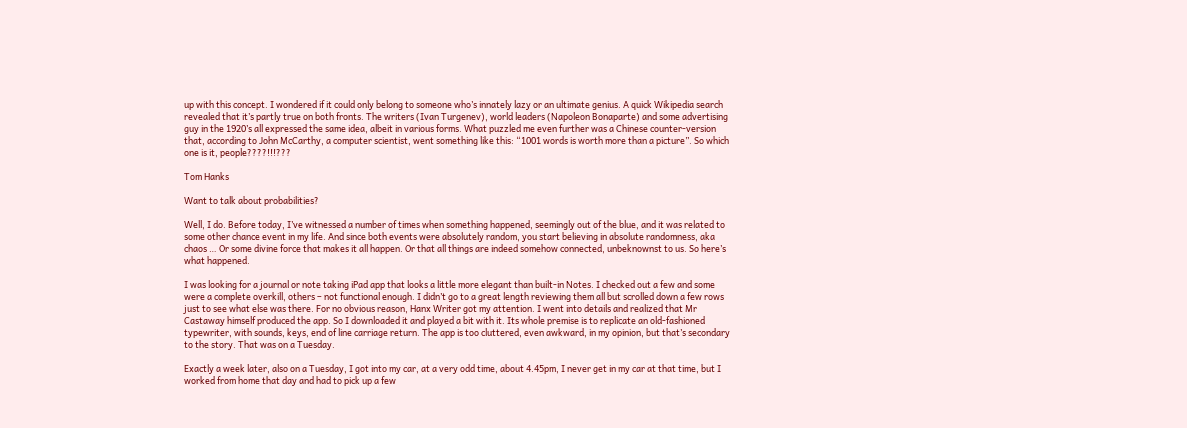up with this concept. I wondered if it could only belong to someone who’s innately lazy or an ultimate genius. A quick Wikipedia search revealed that it’s partly true on both fronts. The writers (Ivan Turgenev), world leaders (Napoleon Bonaparte) and some advertising guy in the 1920’s all expressed the same idea, albeit in various forms. What puzzled me even further was a Chinese counter-version that, according to John McCarthy, a computer scientist, went something like this: “1001 words is worth more than a picture”. So which one is it, people????!!!???

Tom Hanks

Want to talk about probabilities?

Well, I do. Before today, I’ve witnessed a number of times when something happened, seemingly out of the blue, and it was related to some other chance event in my life. And since both events were absolutely random, you start believing in absolute randomness, aka chaos … Or some divine force that makes it all happen. Or that all things are indeed somehow connected, unbeknownst to us. So here’s what happened.

I was looking for a journal or note taking iPad app that looks a little more elegant than built-in Notes. I checked out a few and some were a complete overkill, others – not functional enough. I didn’t go to a great length reviewing them all but scrolled down a few rows just to see what else was there. For no obvious reason, Hanx Writer got my attention. I went into details and realized that Mr Castaway himself produced the app. So I downloaded it and played a bit with it. Its whole premise is to replicate an old-fashioned typewriter, with sounds, keys, end of line carriage return. The app is too cluttered, even awkward, in my opinion, but that’s secondary to the story. That was on a Tuesday.

Exactly a week later, also on a Tuesday, I got into my car, at a very odd time, about 4.45pm, I never get in my car at that time, but I worked from home that day and had to pick up a few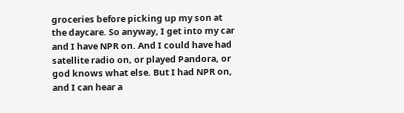groceries before picking up my son at the daycare. So anyway, I get into my car and I have NPR on. And I could have had satellite radio on, or played Pandora, or god knows what else. But I had NPR on, and I can hear a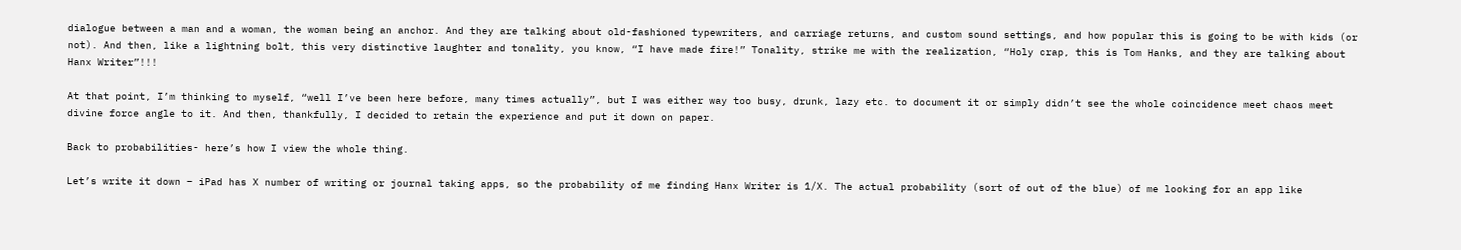dialogue between a man and a woman, the woman being an anchor. And they are talking about old-fashioned typewriters, and carriage returns, and custom sound settings, and how popular this is going to be with kids (or not). And then, like a lightning bolt, this very distinctive laughter and tonality, you know, “I have made fire!” Tonality, strike me with the realization, “Holy crap, this is Tom Hanks, and they are talking about Hanx Writer”!!!

At that point, I’m thinking to myself, “well I’ve been here before, many times actually”, but I was either way too busy, drunk, lazy etc. to document it or simply didn’t see the whole coincidence meet chaos meet divine force angle to it. And then, thankfully, I decided to retain the experience and put it down on paper.

Back to probabilities- here’s how I view the whole thing.

Let’s write it down – iPad has X number of writing or journal taking apps, so the probability of me finding Hanx Writer is 1/X. The actual probability (sort of out of the blue) of me looking for an app like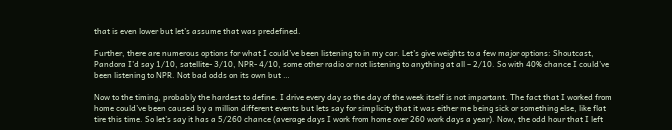that is even lower but let’s assume that was predefined.

Further, there are numerous options for what I could’ve been listening to in my car. Let’s give weights to a few major options: Shoutcast, Pandora I’d say 1/10, satellite- 3/10, NPR- 4/10, some other radio or not listening to anything at all – 2/10. So with 40% chance I could’ve been listening to NPR. Not bad odds on its own but …

Now to the timing, probably the hardest to define. I drive every day so the day of the week itself is not important. The fact that I worked from home could’ve been caused by a million different events but lets say for simplicity that it was either me being sick or something else, like flat tire this time. So let’s say it has a 5/260 chance (average days I work from home over 260 work days a year). Now, the odd hour that I left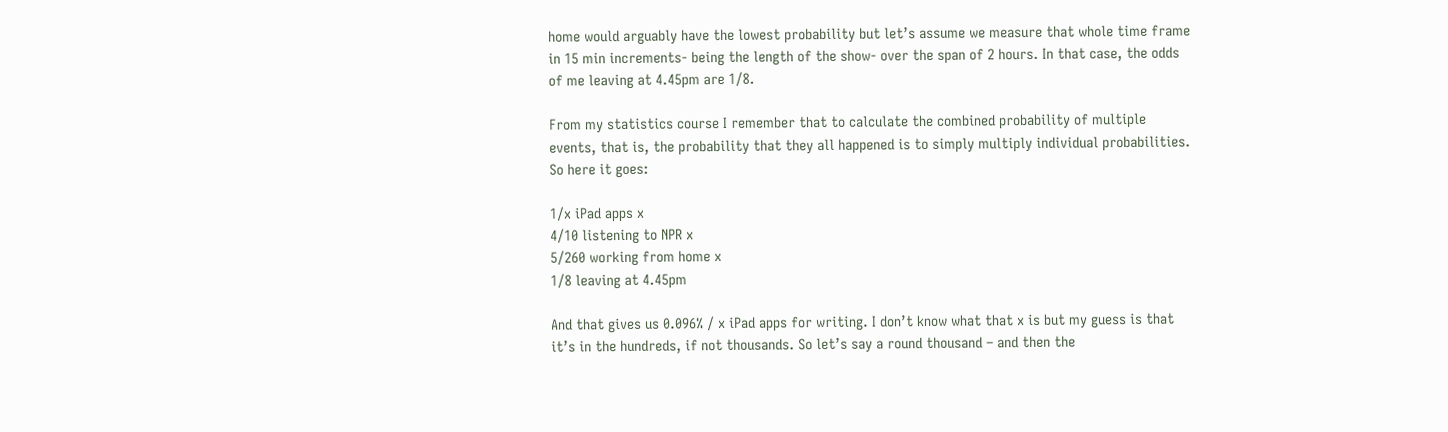home would arguably have the lowest probability but let’s assume we measure that whole time frame in 15 min increments- being the length of the show- over the span of 2 hours. In that case, the odds of me leaving at 4.45pm are 1/8.

From my statistics course I remember that to calculate the combined probability of multiple events, that is, the probability that they all happened is to simply multiply individual probabilities. So here it goes:

1/x iPad apps x
4/10 listening to NPR x
5/260 working from home x
1/8 leaving at 4.45pm

And that gives us 0.096% / x iPad apps for writing. I don’t know what that x is but my guess is that it’s in the hundreds, if not thousands. So let’s say a round thousand – and then the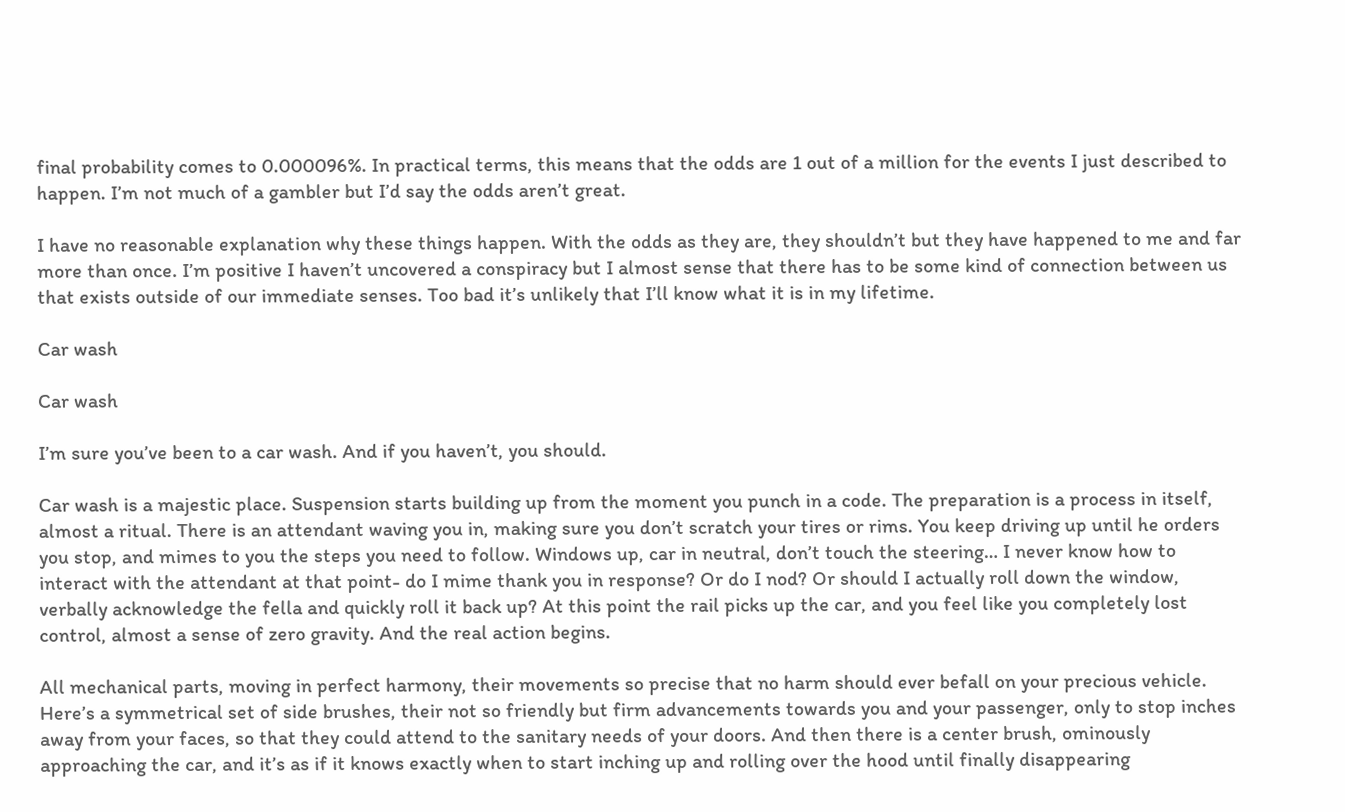final probability comes to 0.000096%. In practical terms, this means that the odds are 1 out of a million for the events I just described to happen. I’m not much of a gambler but I’d say the odds aren’t great.

I have no reasonable explanation why these things happen. With the odds as they are, they shouldn’t but they have happened to me and far more than once. I’m positive I haven’t uncovered a conspiracy but I almost sense that there has to be some kind of connection between us that exists outside of our immediate senses. Too bad it’s unlikely that I’ll know what it is in my lifetime.

Car wash

Car wash

I’m sure you’ve been to a car wash. And if you haven’t, you should.

Car wash is a majestic place. Suspension starts building up from the moment you punch in a code. The preparation is a process in itself, almost a ritual. There is an attendant waving you in, making sure you don’t scratch your tires or rims. You keep driving up until he orders you stop, and mimes to you the steps you need to follow. Windows up, car in neutral, don’t touch the steering… I never know how to interact with the attendant at that point- do I mime thank you in response? Or do I nod? Or should I actually roll down the window, verbally acknowledge the fella and quickly roll it back up? At this point the rail picks up the car, and you feel like you completely lost control, almost a sense of zero gravity. And the real action begins.

All mechanical parts, moving in perfect harmony, their movements so precise that no harm should ever befall on your precious vehicle. Here’s a symmetrical set of side brushes, their not so friendly but firm advancements towards you and your passenger, only to stop inches away from your faces, so that they could attend to the sanitary needs of your doors. And then there is a center brush, ominously approaching the car, and it’s as if it knows exactly when to start inching up and rolling over the hood until finally disappearing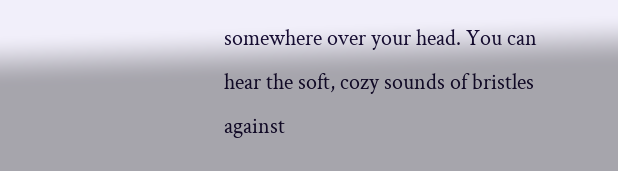somewhere over your head. You can hear the soft, cozy sounds of bristles against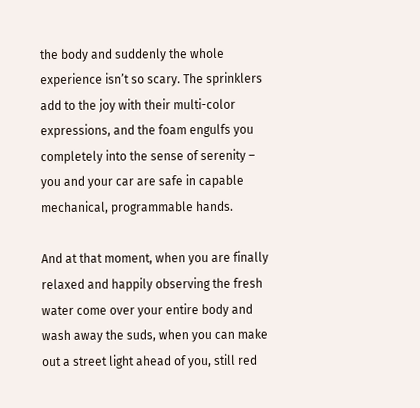the body and suddenly the whole experience isn’t so scary. The sprinklers add to the joy with their multi-color expressions, and the foam engulfs you completely into the sense of serenity – you and your car are safe in capable mechanical, programmable hands.

And at that moment, when you are finally relaxed and happily observing the fresh water come over your entire body and wash away the suds, when you can make out a street light ahead of you, still red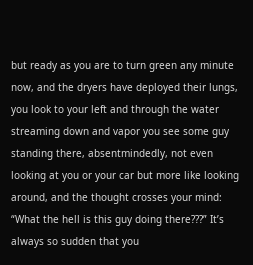but ready as you are to turn green any minute now, and the dryers have deployed their lungs, you look to your left and through the water streaming down and vapor you see some guy standing there, absentmindedly, not even looking at you or your car but more like looking around, and the thought crosses your mind: “What the hell is this guy doing there???” It’s always so sudden that you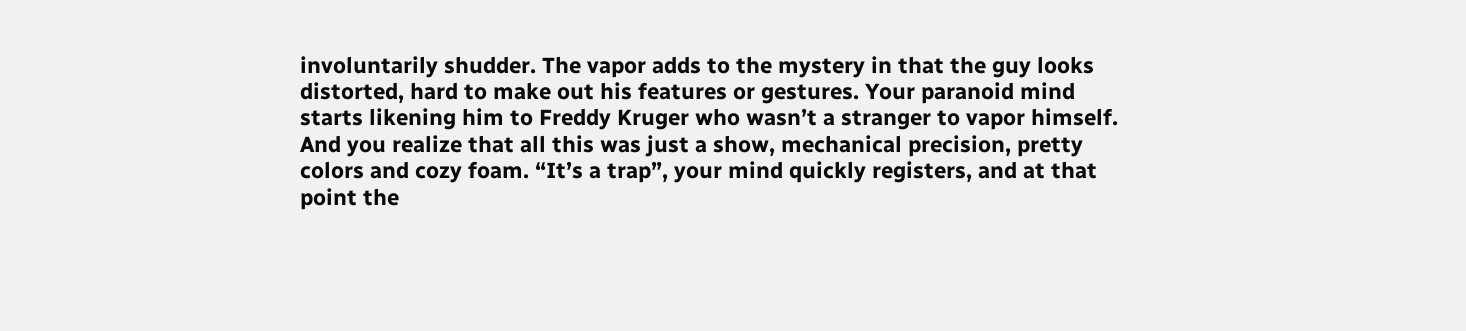involuntarily shudder. The vapor adds to the mystery in that the guy looks distorted, hard to make out his features or gestures. Your paranoid mind starts likening him to Freddy Kruger who wasn’t a stranger to vapor himself. And you realize that all this was just a show, mechanical precision, pretty colors and cozy foam. “It’s a trap”, your mind quickly registers, and at that point the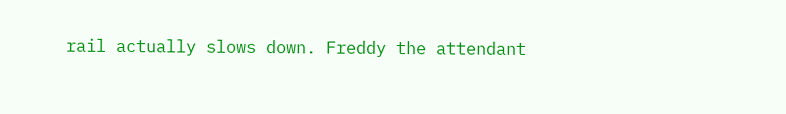rail actually slows down. Freddy the attendant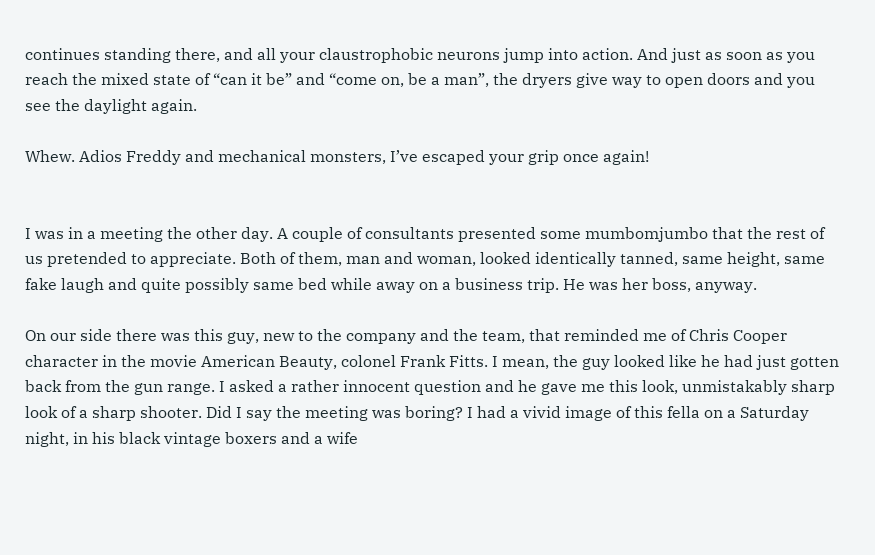continues standing there, and all your claustrophobic neurons jump into action. And just as soon as you reach the mixed state of “can it be” and “come on, be a man”, the dryers give way to open doors and you see the daylight again.

Whew. Adios Freddy and mechanical monsters, I’ve escaped your grip once again!


I was in a meeting the other day. A couple of consultants presented some mumbomjumbo that the rest of us pretended to appreciate. Both of them, man and woman, looked identically tanned, same height, same fake laugh and quite possibly same bed while away on a business trip. He was her boss, anyway.

On our side there was this guy, new to the company and the team, that reminded me of Chris Cooper character in the movie American Beauty, colonel Frank Fitts. I mean, the guy looked like he had just gotten back from the gun range. I asked a rather innocent question and he gave me this look, unmistakably sharp look of a sharp shooter. Did I say the meeting was boring? I had a vivid image of this fella on a Saturday night, in his black vintage boxers and a wife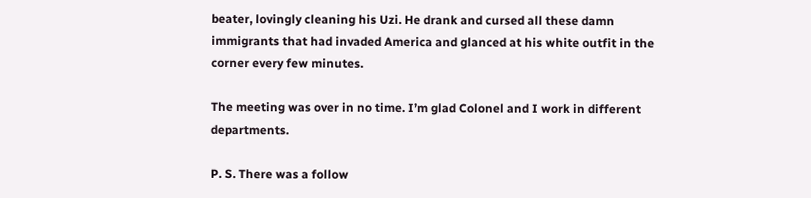beater, lovingly cleaning his Uzi. He drank and cursed all these damn immigrants that had invaded America and glanced at his white outfit in the corner every few minutes.

The meeting was over in no time. I’m glad Colonel and I work in different departments.

P. S. There was a follow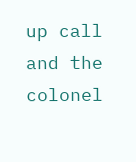up call and the colonel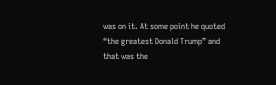was on it. At some point he quoted “the greatest Donald Trump” and that was the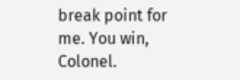break point for me. You win, Colonel.